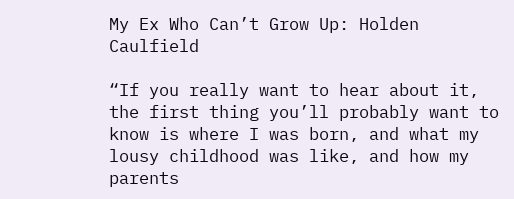My Ex Who Can’t Grow Up: Holden Caulfield

“If you really want to hear about it, the first thing you’ll probably want to know is where I was born, and what my lousy childhood was like, and how my parents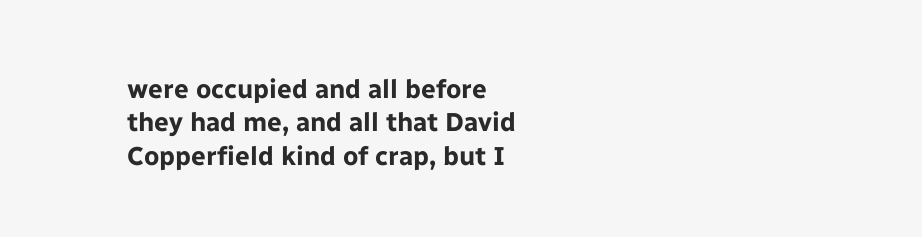were occupied and all before they had me, and all that David Copperfield kind of crap, but I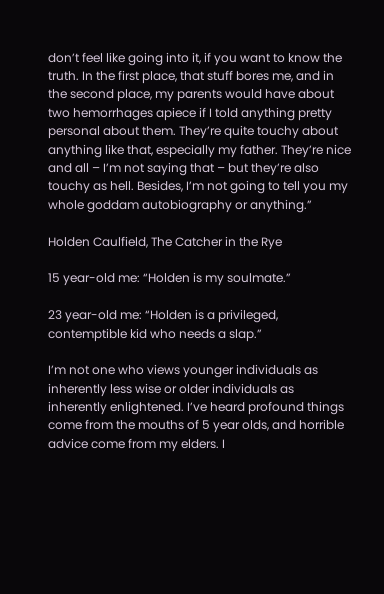don’t feel like going into it, if you want to know the truth. In the first place, that stuff bores me, and in the second place, my parents would have about two hemorrhages apiece if I told anything pretty personal about them. They’re quite touchy about anything like that, especially my father. They’re nice and all – I’m not saying that – but they’re also touchy as hell. Besides, I’m not going to tell you my whole goddam autobiography or anything.”

Holden Caulfield, The Catcher in the Rye

15 year-old me: “Holden is my soulmate.”

23 year-old me: “Holden is a privileged, contemptible kid who needs a slap.”

I’m not one who views younger individuals as inherently less wise or older individuals as inherently enlightened. I’ve heard profound things come from the mouths of 5 year olds, and horrible advice come from my elders. I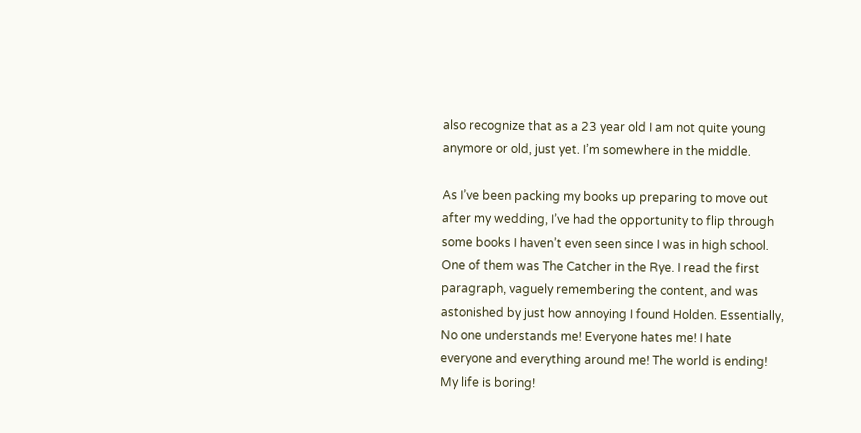also recognize that as a 23 year old I am not quite young anymore or old, just yet. I’m somewhere in the middle.

As I’ve been packing my books up preparing to move out after my wedding, I’ve had the opportunity to flip through some books I haven’t even seen since I was in high school. One of them was The Catcher in the Rye. I read the first paragraph, vaguely remembering the content, and was astonished by just how annoying I found Holden. Essentially, No one understands me! Everyone hates me! I hate everyone and everything around me! The world is ending! My life is boring!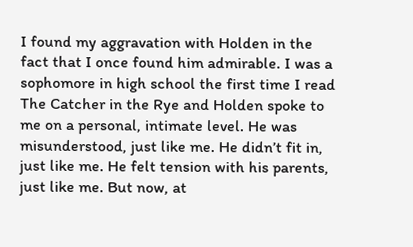I found my aggravation with Holden in the fact that I once found him admirable. I was a sophomore in high school the first time I read The Catcher in the Rye and Holden spoke to me on a personal, intimate level. He was misunderstood, just like me. He didn’t fit in, just like me. He felt tension with his parents, just like me. But now, at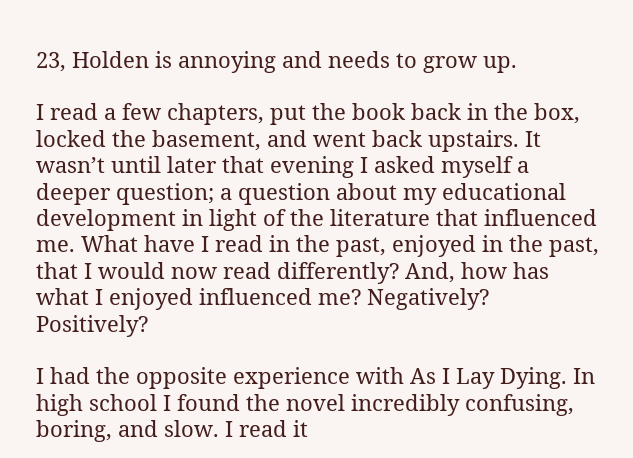23, Holden is annoying and needs to grow up.

I read a few chapters, put the book back in the box, locked the basement, and went back upstairs. It wasn’t until later that evening I asked myself a deeper question; a question about my educational development in light of the literature that influenced me. What have I read in the past, enjoyed in the past, that I would now read differently? And, how has what I enjoyed influenced me? Negatively? Positively?

I had the opposite experience with As I Lay Dying. In high school I found the novel incredibly confusing, boring, and slow. I read it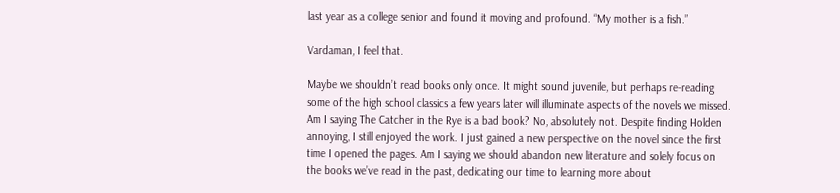last year as a college senior and found it moving and profound. “My mother is a fish.”

Vardaman, I feel that.

Maybe we shouldn’t read books only once. It might sound juvenile, but perhaps re-reading some of the high school classics a few years later will illuminate aspects of the novels we missed. Am I saying The Catcher in the Rye is a bad book? No, absolutely not. Despite finding Holden annoying, I still enjoyed the work. I just gained a new perspective on the novel since the first time I opened the pages. Am I saying we should abandon new literature and solely focus on the books we’ve read in the past, dedicating our time to learning more about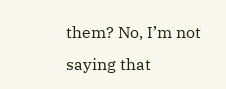them? No, I’m not saying that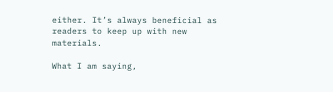either. It’s always beneficial as readers to keep up with new materials.

What I am saying,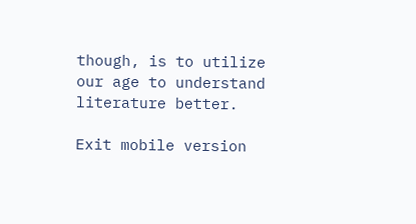though, is to utilize our age to understand literature better.

Exit mobile version